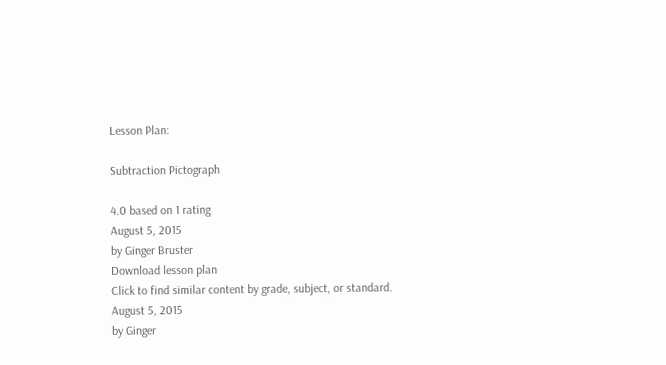Lesson Plan:

Subtraction Pictograph

4.0 based on 1 rating
August 5, 2015
by Ginger Bruster
Download lesson plan
Click to find similar content by grade, subject, or standard.
August 5, 2015
by Ginger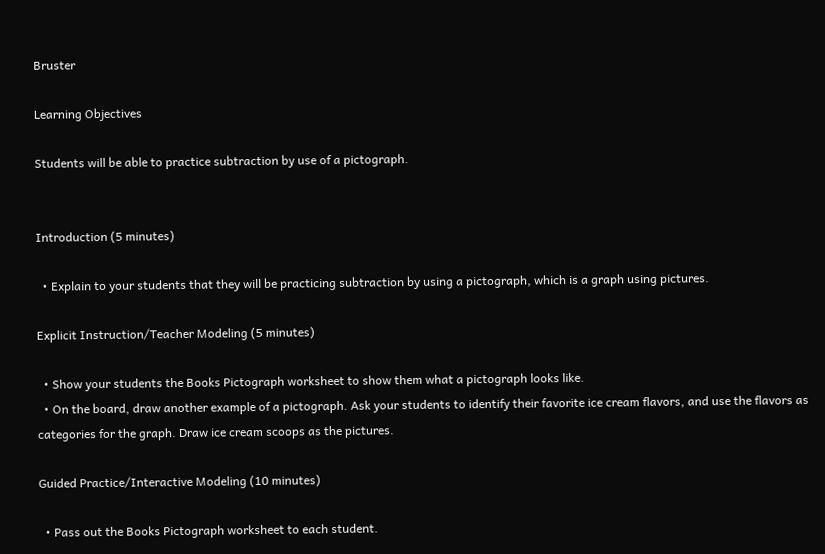Bruster

Learning Objectives

Students will be able to practice subtraction by use of a pictograph.


Introduction (5 minutes)

  • Explain to your students that they will be practicing subtraction by using a pictograph, which is a graph using pictures.

Explicit Instruction/Teacher Modeling (5 minutes)

  • Show your students the Books Pictograph worksheet to show them what a pictograph looks like.
  • On the board, draw another example of a pictograph. Ask your students to identify their favorite ice cream flavors, and use the flavors as categories for the graph. Draw ice cream scoops as the pictures.

Guided Practice/Interactive Modeling (10 minutes)

  • Pass out the Books Pictograph worksheet to each student.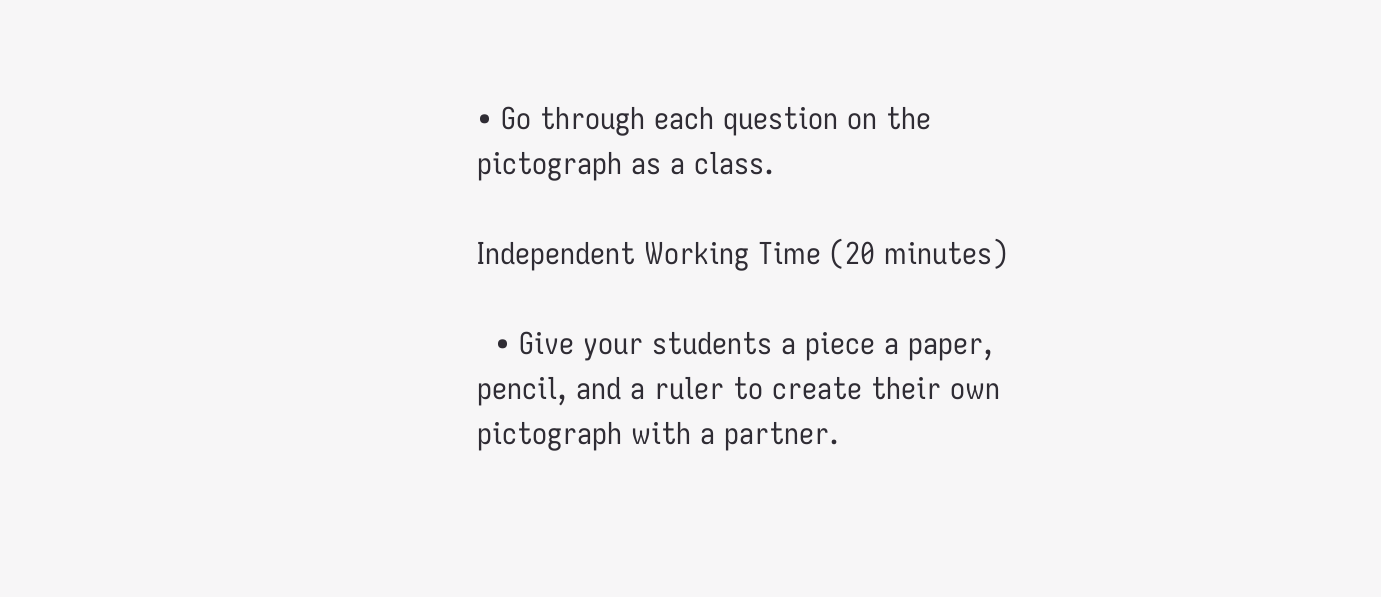• Go through each question on the pictograph as a class.

Independent Working Time (20 minutes)

  • Give your students a piece a paper, pencil, and a ruler to create their own pictograph with a partner.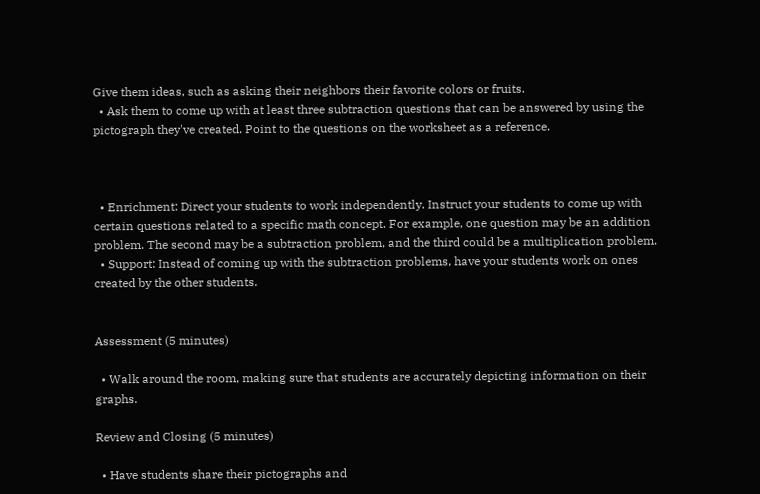Give them ideas, such as asking their neighbors their favorite colors or fruits.
  • Ask them to come up with at least three subtraction questions that can be answered by using the pictograph they've created. Point to the questions on the worksheet as a reference.



  • Enrichment: Direct your students to work independently. Instruct your students to come up with certain questions related to a specific math concept. For example, one question may be an addition problem. The second may be a subtraction problem, and the third could be a multiplication problem.
  • Support: Instead of coming up with the subtraction problems, have your students work on ones created by the other students.


Assessment (5 minutes)

  • Walk around the room, making sure that students are accurately depicting information on their graphs.

Review and Closing (5 minutes)

  • Have students share their pictographs and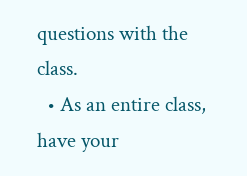questions with the class.
  • As an entire class, have your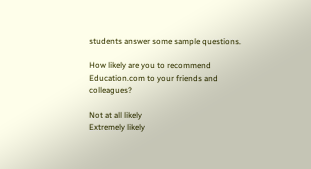students answer some sample questions.

How likely are you to recommend Education.com to your friends and colleagues?

Not at all likely
Extremely likely